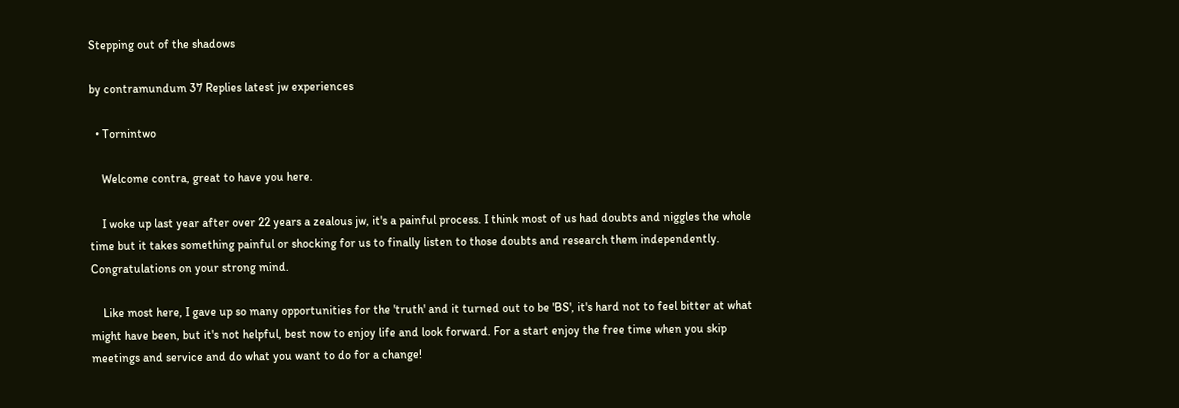Stepping out of the shadows

by contramundum 37 Replies latest jw experiences

  • Tornintwo

    Welcome contra, great to have you here.

    I woke up last year after over 22 years a zealous jw, it's a painful process. I think most of us had doubts and niggles the whole time but it takes something painful or shocking for us to finally listen to those doubts and research them independently. Congratulations on your strong mind.

    Like most here, I gave up so many opportunities for the 'truth' and it turned out to be 'BS', it's hard not to feel bitter at what might have been, but it's not helpful, best now to enjoy life and look forward. For a start enjoy the free time when you skip meetings and service and do what you want to do for a change!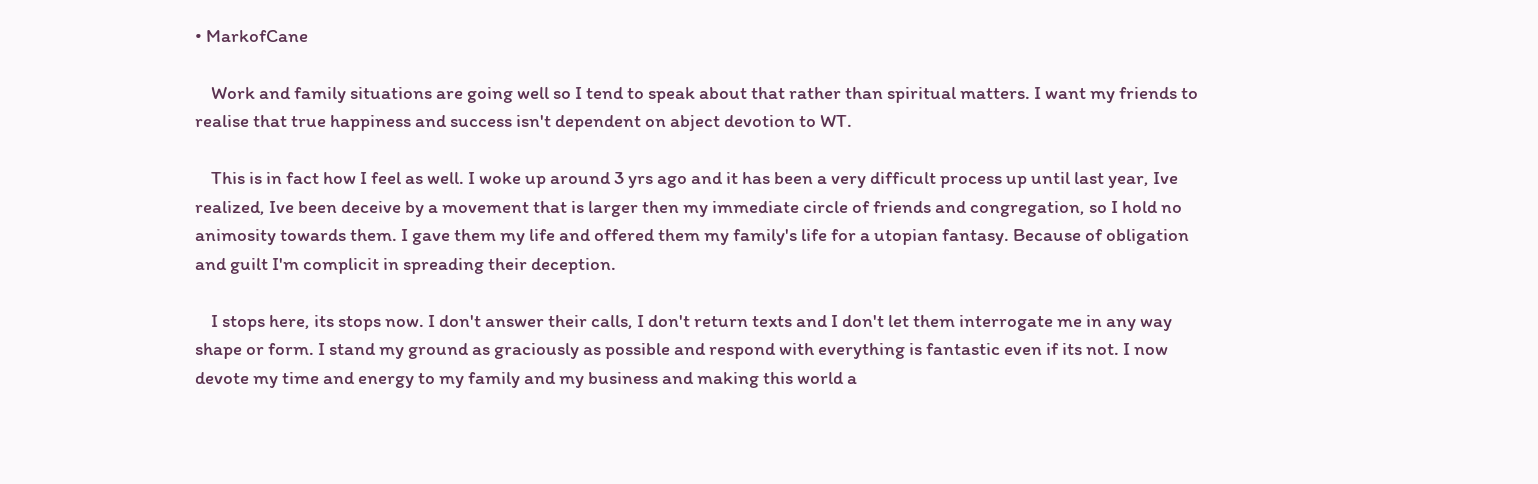• MarkofCane

    Work and family situations are going well so I tend to speak about that rather than spiritual matters. I want my friends to realise that true happiness and success isn't dependent on abject devotion to WT.

    This is in fact how I feel as well. I woke up around 3 yrs ago and it has been a very difficult process up until last year, Ive realized, Ive been deceive by a movement that is larger then my immediate circle of friends and congregation, so I hold no animosity towards them. I gave them my life and offered them my family's life for a utopian fantasy. Because of obligation and guilt I'm complicit in spreading their deception.

    I stops here, its stops now. I don't answer their calls, I don't return texts and I don't let them interrogate me in any way shape or form. I stand my ground as graciously as possible and respond with everything is fantastic even if its not. I now devote my time and energy to my family and my business and making this world a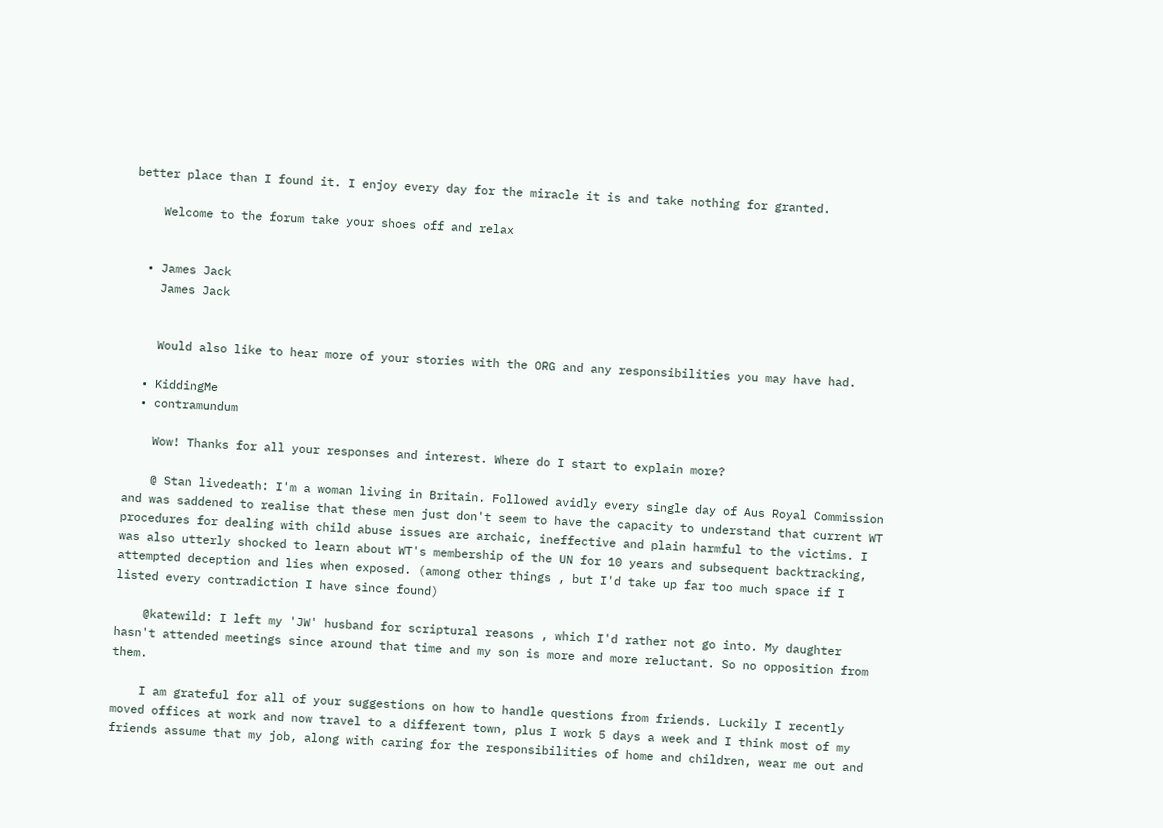better place than I found it. I enjoy every day for the miracle it is and take nothing for granted.

    Welcome to the forum take your shoes off and relax


  • James Jack
    James Jack


    Would also like to hear more of your stories with the ORG and any responsibilities you may have had.

  • KiddingMe
  • contramundum

    Wow! Thanks for all your responses and interest. Where do I start to explain more?

    @ Stan livedeath: I'm a woman living in Britain. Followed avidly every single day of Aus Royal Commission and was saddened to realise that these men just don't seem to have the capacity to understand that current WT procedures for dealing with child abuse issues are archaic, ineffective and plain harmful to the victims. I was also utterly shocked to learn about WT's membership of the UN for 10 years and subsequent backtracking, attempted deception and lies when exposed. (among other things , but I'd take up far too much space if I listed every contradiction I have since found)

    @katewild: I left my 'JW' husband for scriptural reasons , which I'd rather not go into. My daughter hasn't attended meetings since around that time and my son is more and more reluctant. So no opposition from them.

    I am grateful for all of your suggestions on how to handle questions from friends. Luckily I recently moved offices at work and now travel to a different town, plus I work 5 days a week and I think most of my friends assume that my job, along with caring for the responsibilities of home and children, wear me out and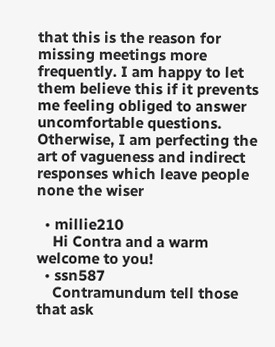that this is the reason for missing meetings more frequently. I am happy to let them believe this if it prevents me feeling obliged to answer uncomfortable questions. Otherwise, I am perfecting the art of vagueness and indirect responses which leave people none the wiser

  • millie210
    Hi Contra and a warm welcome to you!
  • ssn587
    Contramundum tell those that ask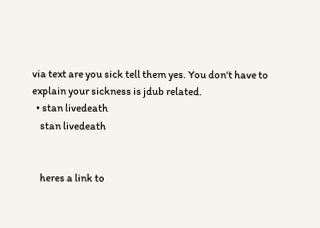via text are you sick tell them yes. You don't have to explain your sickness is jdub related.
  • stan livedeath
    stan livedeath


    heres a link to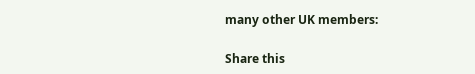many other UK members:

Share this